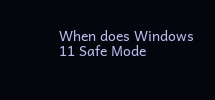When does Windows 11 Safe Mode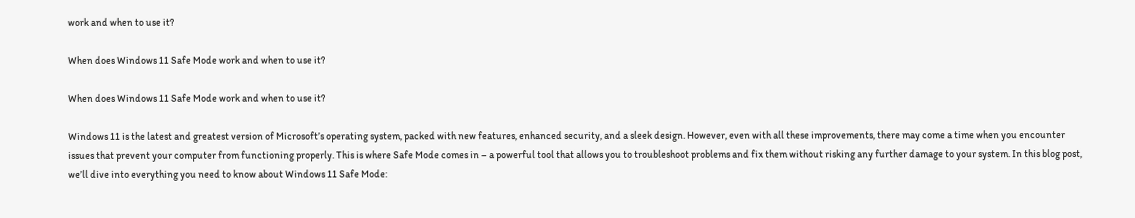work and when to use it?

When does Windows 11 Safe Mode work and when to use it?

When does Windows 11 Safe Mode work and when to use it?

Windows 11 is the latest and greatest version of Microsoft’s operating system, packed with new features, enhanced security, and a sleek design. However, even with all these improvements, there may come a time when you encounter issues that prevent your computer from functioning properly. This is where Safe Mode comes in – a powerful tool that allows you to troubleshoot problems and fix them without risking any further damage to your system. In this blog post, we’ll dive into everything you need to know about Windows 11 Safe Mode: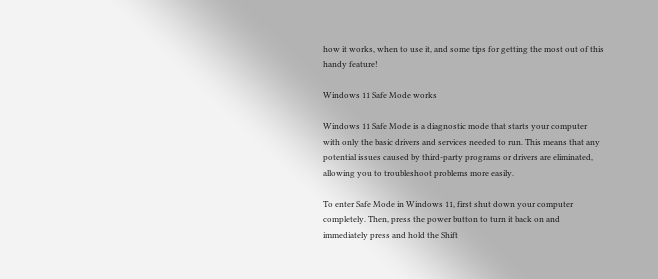how it works, when to use it, and some tips for getting the most out of this handy feature!

Windows 11 Safe Mode works

Windows 11 Safe Mode is a diagnostic mode that starts your computer with only the basic drivers and services needed to run. This means that any potential issues caused by third-party programs or drivers are eliminated, allowing you to troubleshoot problems more easily.

To enter Safe Mode in Windows 11, first shut down your computer completely. Then, press the power button to turn it back on and immediately press and hold the Shift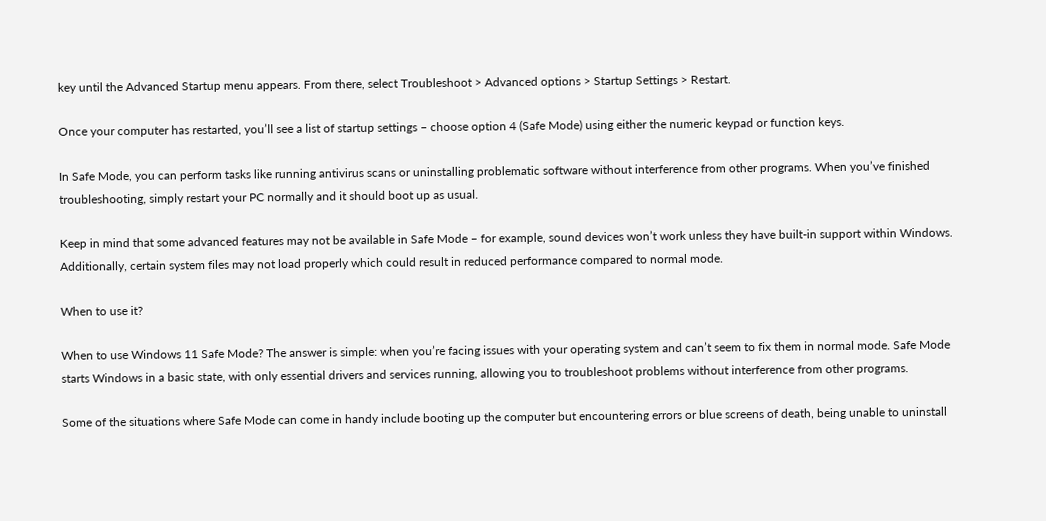key until the Advanced Startup menu appears. From there, select Troubleshoot > Advanced options > Startup Settings > Restart.

Once your computer has restarted, you’ll see a list of startup settings – choose option 4 (Safe Mode) using either the numeric keypad or function keys.

In Safe Mode, you can perform tasks like running antivirus scans or uninstalling problematic software without interference from other programs. When you’ve finished troubleshooting, simply restart your PC normally and it should boot up as usual.

Keep in mind that some advanced features may not be available in Safe Mode – for example, sound devices won’t work unless they have built-in support within Windows. Additionally, certain system files may not load properly which could result in reduced performance compared to normal mode.

When to use it?

When to use Windows 11 Safe Mode? The answer is simple: when you’re facing issues with your operating system and can’t seem to fix them in normal mode. Safe Mode starts Windows in a basic state, with only essential drivers and services running, allowing you to troubleshoot problems without interference from other programs.

Some of the situations where Safe Mode can come in handy include booting up the computer but encountering errors or blue screens of death, being unable to uninstall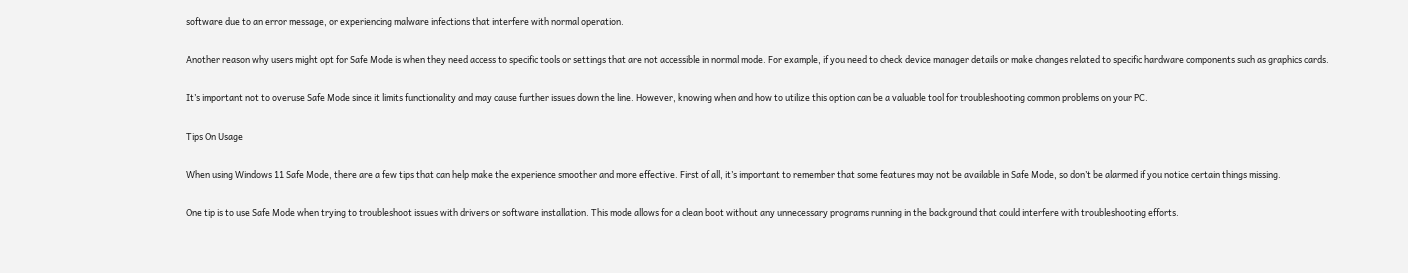software due to an error message, or experiencing malware infections that interfere with normal operation.

Another reason why users might opt for Safe Mode is when they need access to specific tools or settings that are not accessible in normal mode. For example, if you need to check device manager details or make changes related to specific hardware components such as graphics cards.

It’s important not to overuse Safe Mode since it limits functionality and may cause further issues down the line. However, knowing when and how to utilize this option can be a valuable tool for troubleshooting common problems on your PC.

Tips On Usage

When using Windows 11 Safe Mode, there are a few tips that can help make the experience smoother and more effective. First of all, it’s important to remember that some features may not be available in Safe Mode, so don’t be alarmed if you notice certain things missing.

One tip is to use Safe Mode when trying to troubleshoot issues with drivers or software installation. This mode allows for a clean boot without any unnecessary programs running in the background that could interfere with troubleshooting efforts.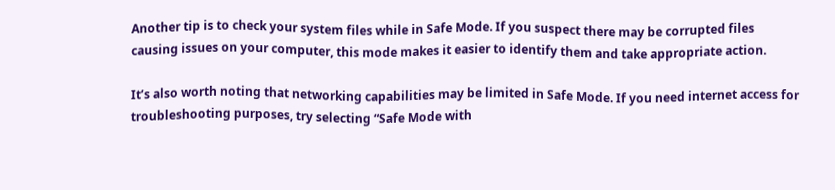Another tip is to check your system files while in Safe Mode. If you suspect there may be corrupted files causing issues on your computer, this mode makes it easier to identify them and take appropriate action.

It’s also worth noting that networking capabilities may be limited in Safe Mode. If you need internet access for troubleshooting purposes, try selecting “Safe Mode with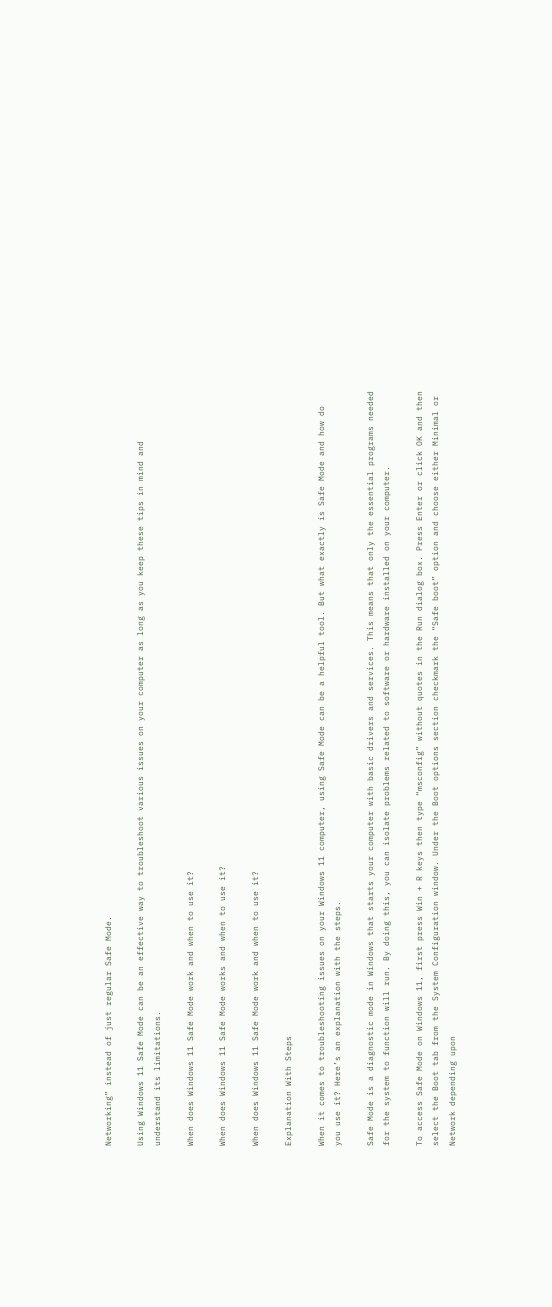Networking” instead of just regular Safe Mode.

Using Windows 11 Safe Mode can be an effective way to troubleshoot various issues on your computer as long as you keep these tips in mind and understand its limitations.

When does Windows 11 Safe Mode work and when to use it?

When does Windows 11 Safe Mode works and when to use it?

When does Windows 11 Safe Mode work and when to use it?

Explanation With Steps

When it comes to troubleshooting issues on your Windows 11 computer, using Safe Mode can be a helpful tool. But what exactly is Safe Mode and how do you use it? Here’s an explanation with the steps.

Safe Mode is a diagnostic mode in Windows that starts your computer with basic drivers and services. This means that only the essential programs needed for the system to function will run. By doing this, you can isolate problems related to software or hardware installed on your computer.

To access Safe Mode on Windows 11, first press Win + R keys then type “msconfig” without quotes in the Run dialog box. Press Enter or click OK and then select the Boot tab from the System Configuration window. Under the Boot options section checkmark the “Safe boot” option and choose either Minimal or Network depending upon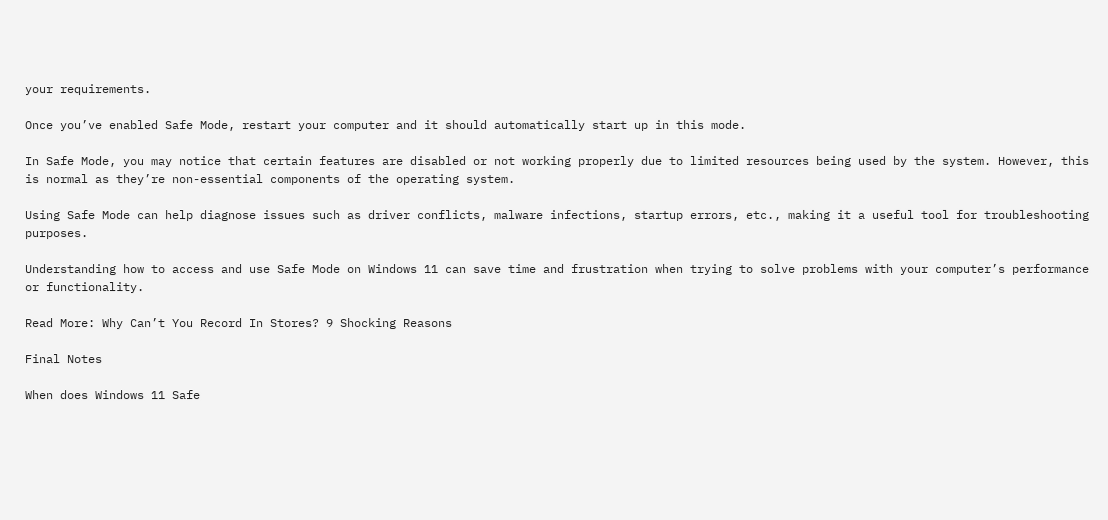your requirements.

Once you’ve enabled Safe Mode, restart your computer and it should automatically start up in this mode.

In Safe Mode, you may notice that certain features are disabled or not working properly due to limited resources being used by the system. However, this is normal as they’re non-essential components of the operating system.

Using Safe Mode can help diagnose issues such as driver conflicts, malware infections, startup errors, etc., making it a useful tool for troubleshooting purposes.

Understanding how to access and use Safe Mode on Windows 11 can save time and frustration when trying to solve problems with your computer’s performance or functionality.

Read More: Why Can’t You Record In Stores? 9 Shocking Reasons

Final Notes

When does Windows 11 Safe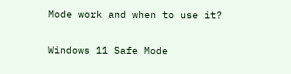Mode work and when to use it?

Windows 11 Safe Mode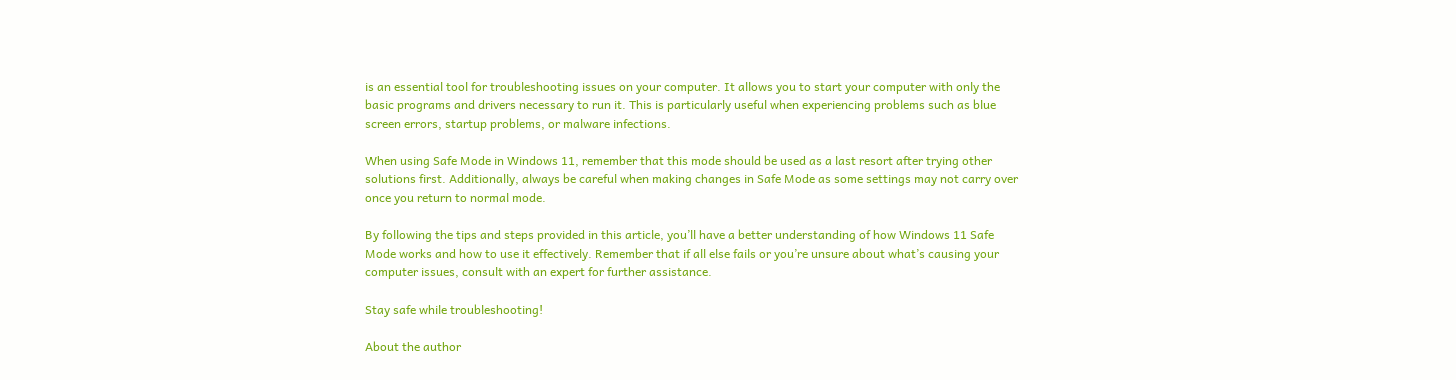is an essential tool for troubleshooting issues on your computer. It allows you to start your computer with only the basic programs and drivers necessary to run it. This is particularly useful when experiencing problems such as blue screen errors, startup problems, or malware infections.

When using Safe Mode in Windows 11, remember that this mode should be used as a last resort after trying other solutions first. Additionally, always be careful when making changes in Safe Mode as some settings may not carry over once you return to normal mode.

By following the tips and steps provided in this article, you’ll have a better understanding of how Windows 11 Safe Mode works and how to use it effectively. Remember that if all else fails or you’re unsure about what’s causing your computer issues, consult with an expert for further assistance.

Stay safe while troubleshooting!

About the author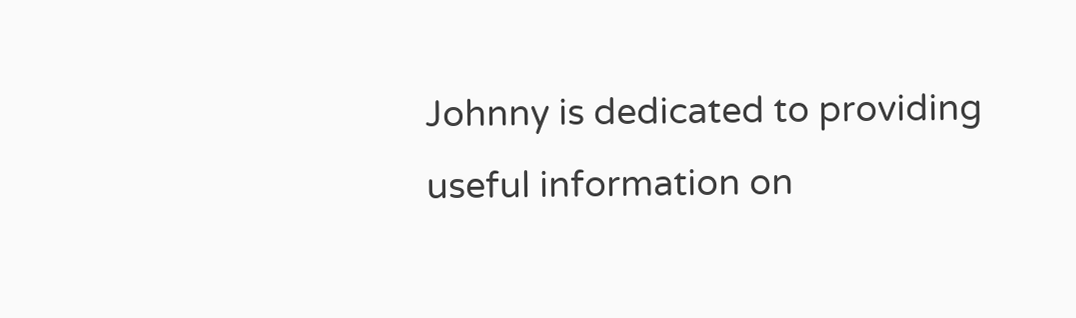Johnny is dedicated to providing useful information on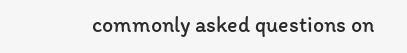commonly asked questions on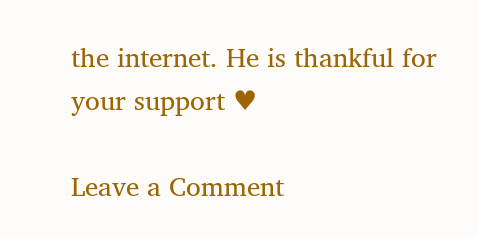the internet. He is thankful for your support ♥

Leave a Comment